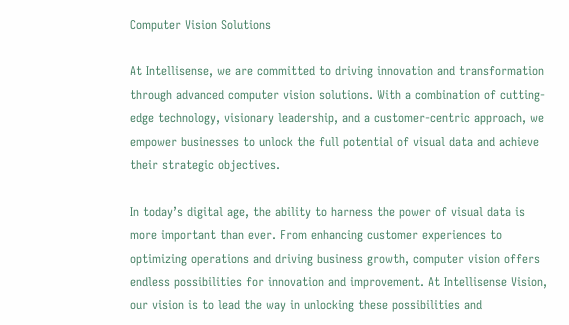Computer Vision Solutions

At Intellisense, we are committed to driving innovation and transformation through advanced computer vision solutions. With a combination of cutting-edge technology, visionary leadership, and a customer-centric approach, we empower businesses to unlock the full potential of visual data and achieve their strategic objectives.

In today’s digital age, the ability to harness the power of visual data is more important than ever. From enhancing customer experiences to optimizing operations and driving business growth, computer vision offers endless possibilities for innovation and improvement. At Intellisense Vision, our vision is to lead the way in unlocking these possibilities and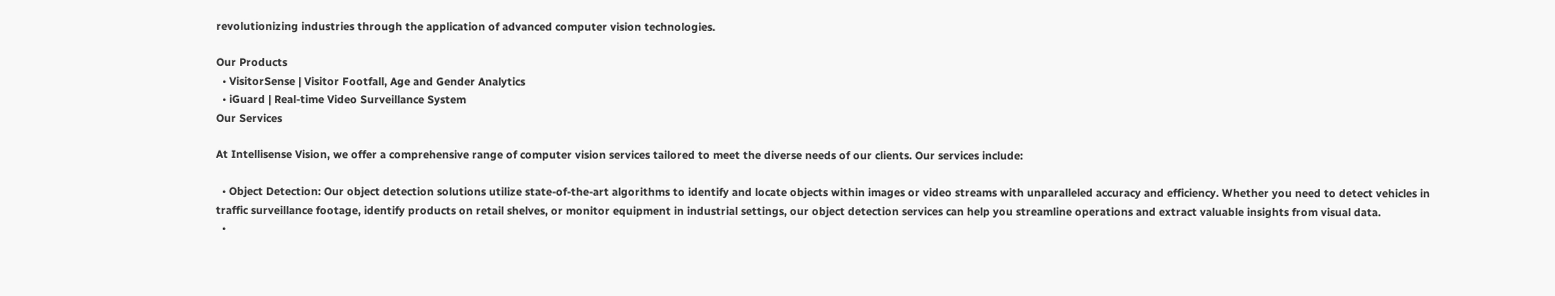revolutionizing industries through the application of advanced computer vision technologies.

Our Products
  • VisitorSense | Visitor Footfall, Age and Gender Analytics
  • iGuard | Real-time Video Surveillance System
Our Services

At Intellisense Vision, we offer a comprehensive range of computer vision services tailored to meet the diverse needs of our clients. Our services include:

  • Object Detection: Our object detection solutions utilize state-of-the-art algorithms to identify and locate objects within images or video streams with unparalleled accuracy and efficiency. Whether you need to detect vehicles in traffic surveillance footage, identify products on retail shelves, or monitor equipment in industrial settings, our object detection services can help you streamline operations and extract valuable insights from visual data.
  •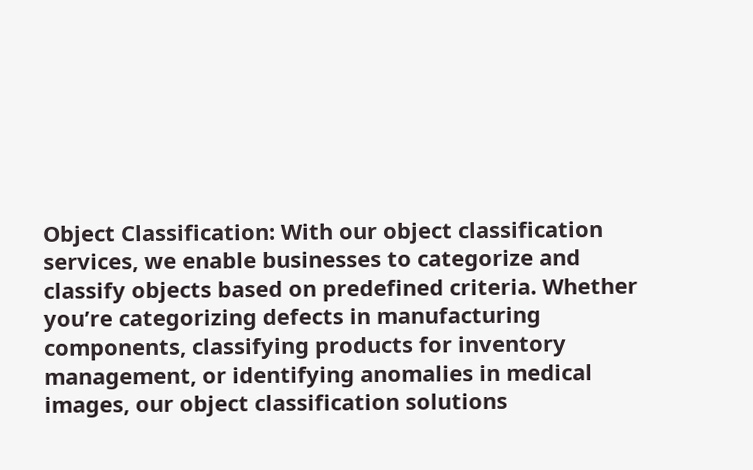Object Classification: With our object classification services, we enable businesses to categorize and classify objects based on predefined criteria. Whether you’re categorizing defects in manufacturing components, classifying products for inventory management, or identifying anomalies in medical images, our object classification solutions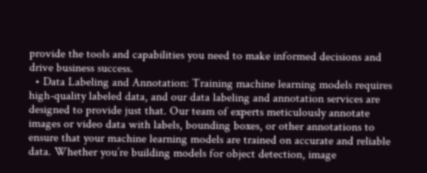provide the tools and capabilities you need to make informed decisions and drive business success.
  • Data Labeling and Annotation: Training machine learning models requires high-quality labeled data, and our data labeling and annotation services are designed to provide just that. Our team of experts meticulously annotate images or video data with labels, bounding boxes, or other annotations to ensure that your machine learning models are trained on accurate and reliable data. Whether you’re building models for object detection, image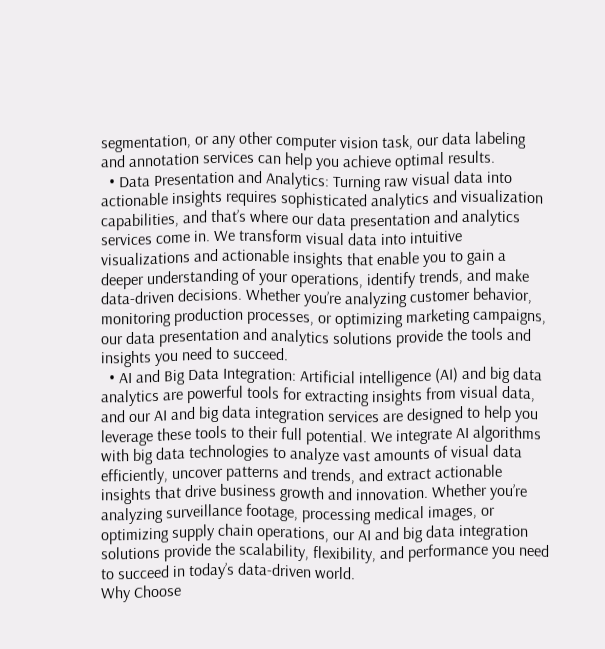segmentation, or any other computer vision task, our data labeling and annotation services can help you achieve optimal results.
  • Data Presentation and Analytics: Turning raw visual data into actionable insights requires sophisticated analytics and visualization capabilities, and that’s where our data presentation and analytics services come in. We transform visual data into intuitive visualizations and actionable insights that enable you to gain a deeper understanding of your operations, identify trends, and make data-driven decisions. Whether you’re analyzing customer behavior, monitoring production processes, or optimizing marketing campaigns, our data presentation and analytics solutions provide the tools and insights you need to succeed.
  • AI and Big Data Integration: Artificial intelligence (AI) and big data analytics are powerful tools for extracting insights from visual data, and our AI and big data integration services are designed to help you leverage these tools to their full potential. We integrate AI algorithms with big data technologies to analyze vast amounts of visual data efficiently, uncover patterns and trends, and extract actionable insights that drive business growth and innovation. Whether you’re analyzing surveillance footage, processing medical images, or optimizing supply chain operations, our AI and big data integration solutions provide the scalability, flexibility, and performance you need to succeed in today’s data-driven world.
Why Choose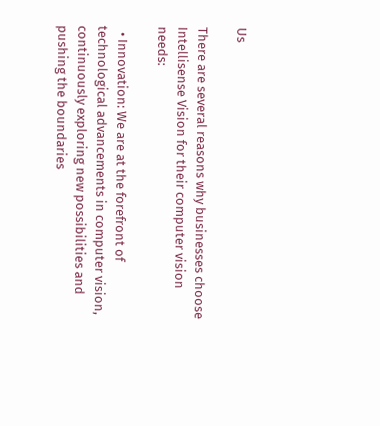Us

There are several reasons why businesses choose Intellisense Vision for their computer vision needs:

  • Innovation: We are at the forefront of technological advancements in computer vision, continuously exploring new possibilities and pushing the boundaries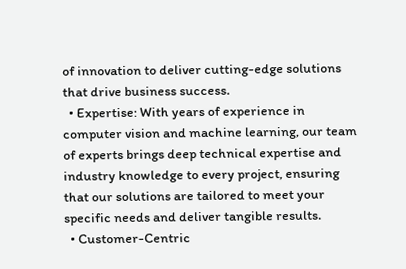of innovation to deliver cutting-edge solutions that drive business success.
  • Expertise: With years of experience in computer vision and machine learning, our team of experts brings deep technical expertise and industry knowledge to every project, ensuring that our solutions are tailored to meet your specific needs and deliver tangible results.
  • Customer-Centric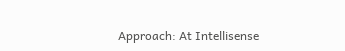Approach: At Intellisense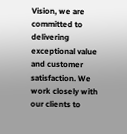Vision, we are committed to delivering exceptional value and customer satisfaction. We work closely with our clients to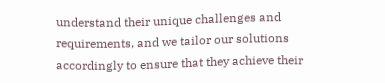understand their unique challenges and requirements, and we tailor our solutions accordingly to ensure that they achieve their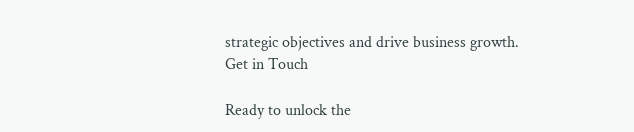strategic objectives and drive business growth.
Get in Touch

Ready to unlock the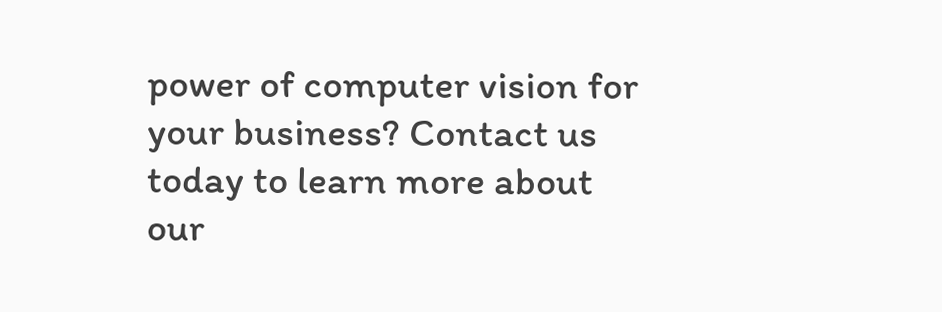power of computer vision for your business? Contact us today to learn more about our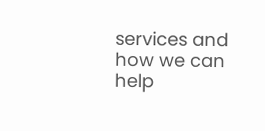services and how we can help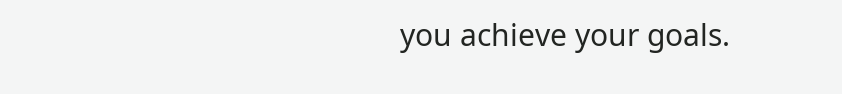you achieve your goals.